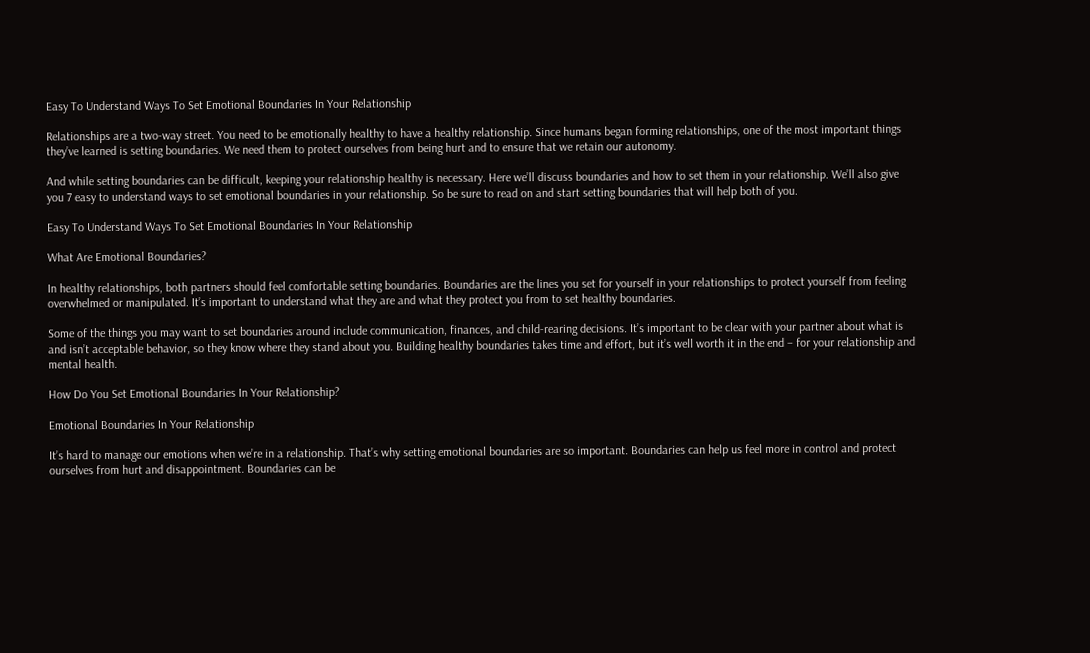Easy To Understand Ways To Set Emotional Boundaries In Your Relationship

Relationships are a two-way street. You need to be emotionally healthy to have a healthy relationship. Since humans began forming relationships, one of the most important things they’ve learned is setting boundaries. We need them to protect ourselves from being hurt and to ensure that we retain our autonomy.

And while setting boundaries can be difficult, keeping your relationship healthy is necessary. Here we’ll discuss boundaries and how to set them in your relationship. We’ll also give you 7 easy to understand ways to set emotional boundaries in your relationship. So be sure to read on and start setting boundaries that will help both of you.

Easy To Understand Ways To Set Emotional Boundaries In Your Relationship

What Are Emotional Boundaries?

In healthy relationships, both partners should feel comfortable setting boundaries. Boundaries are the lines you set for yourself in your relationships to protect yourself from feeling overwhelmed or manipulated. It’s important to understand what they are and what they protect you from to set healthy boundaries.

Some of the things you may want to set boundaries around include communication, finances, and child-rearing decisions. It’s important to be clear with your partner about what is and isn’t acceptable behavior, so they know where they stand about you. Building healthy boundaries takes time and effort, but it’s well worth it in the end – for your relationship and mental health.

How Do You Set Emotional Boundaries In Your Relationship?

Emotional Boundaries In Your Relationship

It’s hard to manage our emotions when we’re in a relationship. That’s why setting emotional boundaries are so important. Boundaries can help us feel more in control and protect ourselves from hurt and disappointment. Boundaries can be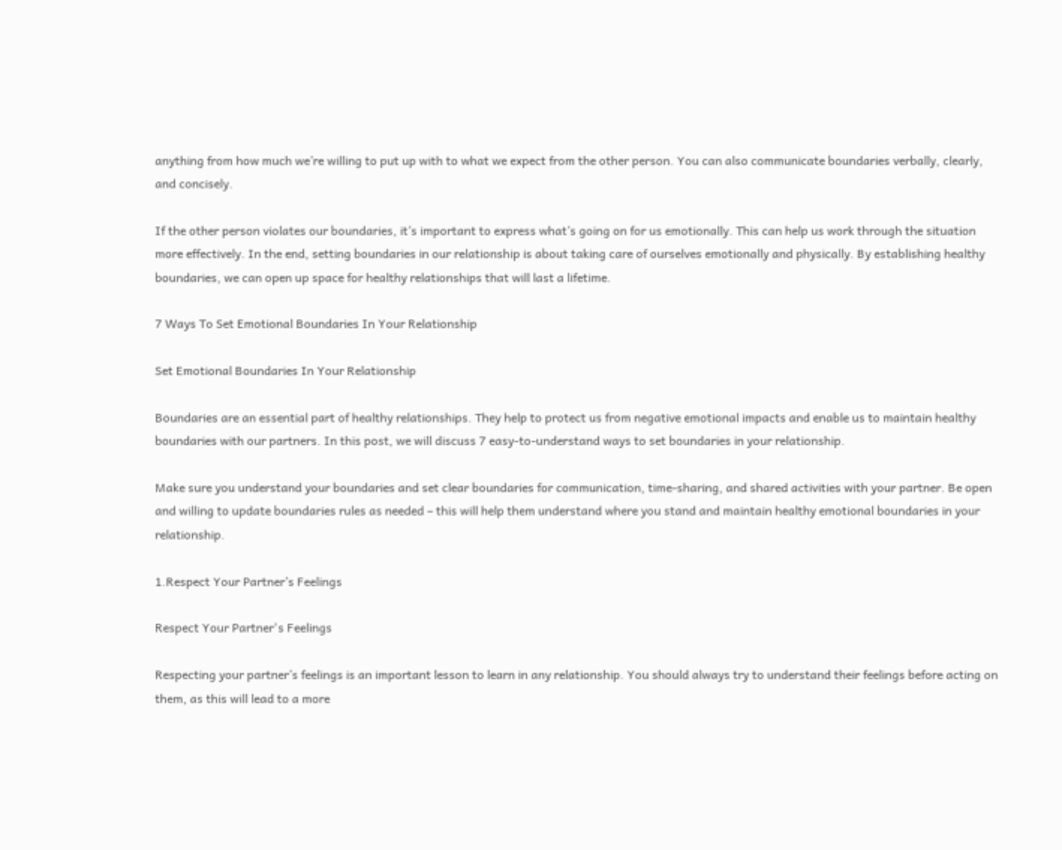anything from how much we’re willing to put up with to what we expect from the other person. You can also communicate boundaries verbally, clearly, and concisely.

If the other person violates our boundaries, it’s important to express what’s going on for us emotionally. This can help us work through the situation more effectively. In the end, setting boundaries in our relationship is about taking care of ourselves emotionally and physically. By establishing healthy boundaries, we can open up space for healthy relationships that will last a lifetime.

7 Ways To Set Emotional Boundaries In Your Relationship

Set Emotional Boundaries In Your Relationship

Boundaries are an essential part of healthy relationships. They help to protect us from negative emotional impacts and enable us to maintain healthy boundaries with our partners. In this post, we will discuss 7 easy-to-understand ways to set boundaries in your relationship.

Make sure you understand your boundaries and set clear boundaries for communication, time-sharing, and shared activities with your partner. Be open and willing to update boundaries rules as needed – this will help them understand where you stand and maintain healthy emotional boundaries in your relationship.

1.Respect Your Partner’s Feelings

Respect Your Partner's Feelings

Respecting your partner’s feelings is an important lesson to learn in any relationship. You should always try to understand their feelings before acting on them, as this will lead to a more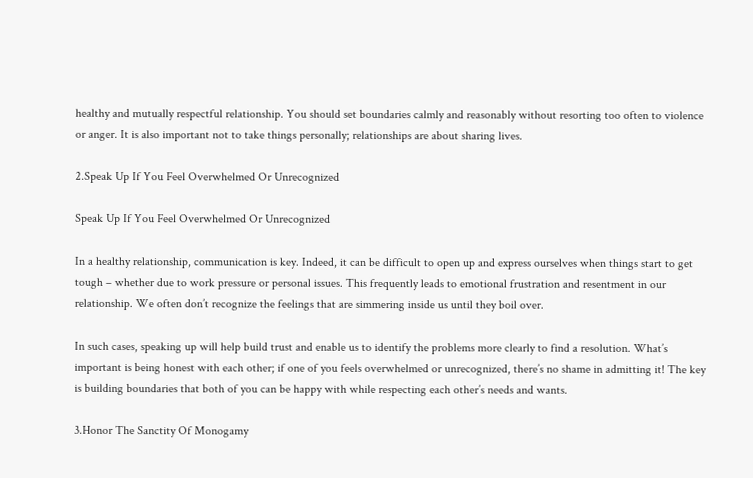healthy and mutually respectful relationship. You should set boundaries calmly and reasonably without resorting too often to violence or anger. It is also important not to take things personally; relationships are about sharing lives.

2.Speak Up If You Feel Overwhelmed Or Unrecognized

Speak Up If You Feel Overwhelmed Or Unrecognized

In a healthy relationship, communication is key. Indeed, it can be difficult to open up and express ourselves when things start to get tough – whether due to work pressure or personal issues. This frequently leads to emotional frustration and resentment in our relationship. We often don’t recognize the feelings that are simmering inside us until they boil over.

In such cases, speaking up will help build trust and enable us to identify the problems more clearly to find a resolution. What’s important is being honest with each other; if one of you feels overwhelmed or unrecognized, there’s no shame in admitting it! The key is building boundaries that both of you can be happy with while respecting each other’s needs and wants.

3.Honor The Sanctity Of Monogamy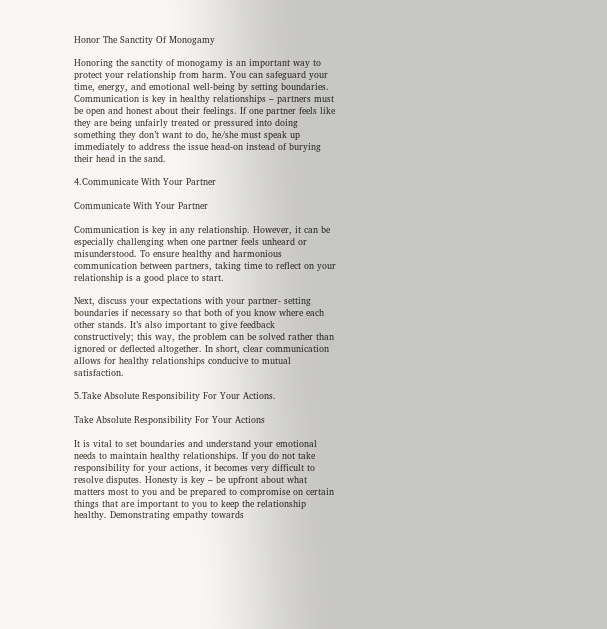Honor The Sanctity Of Monogamy

Honoring the sanctity of monogamy is an important way to protect your relationship from harm. You can safeguard your time, energy, and emotional well-being by setting boundaries. Communication is key in healthy relationships – partners must be open and honest about their feelings. If one partner feels like they are being unfairly treated or pressured into doing something they don’t want to do, he/she must speak up immediately to address the issue head-on instead of burying their head in the sand.

4.Communicate With Your Partner

Communicate With Your Partner

Communication is key in any relationship. However, it can be especially challenging when one partner feels unheard or misunderstood. To ensure healthy and harmonious communication between partners, taking time to reflect on your relationship is a good place to start.

Next, discuss your expectations with your partner- setting boundaries if necessary so that both of you know where each other stands. It’s also important to give feedback constructively; this way, the problem can be solved rather than ignored or deflected altogether. In short, clear communication allows for healthy relationships conducive to mutual satisfaction.

5.Take Absolute Responsibility For Your Actions.

Take Absolute Responsibility For Your Actions

It is vital to set boundaries and understand your emotional needs to maintain healthy relationships. If you do not take responsibility for your actions, it becomes very difficult to resolve disputes. Honesty is key – be upfront about what matters most to you and be prepared to compromise on certain things that are important to you to keep the relationship healthy. Demonstrating empathy towards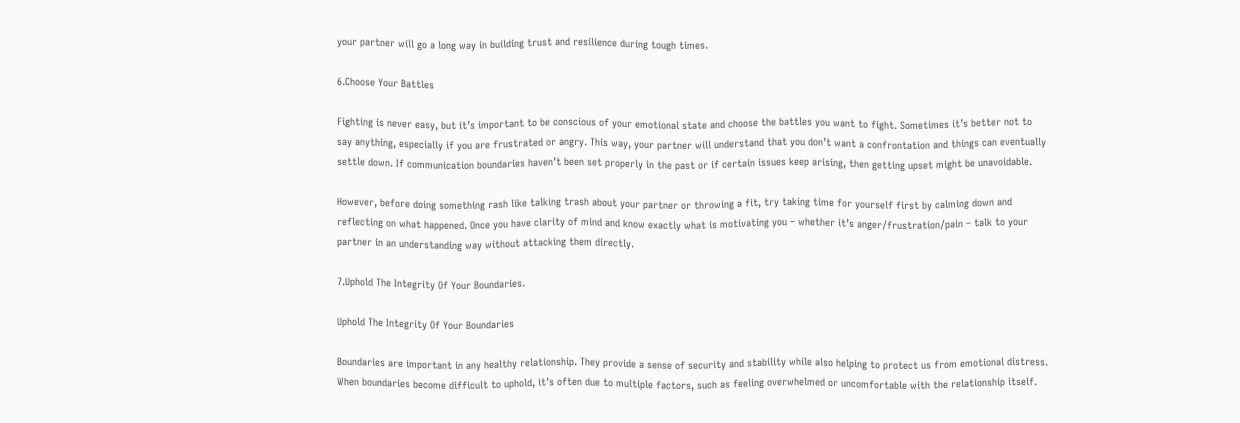your partner will go a long way in building trust and resilience during tough times.

6.Choose Your Battles

Fighting is never easy, but it’s important to be conscious of your emotional state and choose the battles you want to fight. Sometimes it’s better not to say anything, especially if you are frustrated or angry. This way, your partner will understand that you don’t want a confrontation and things can eventually settle down. If communication boundaries haven’t been set properly in the past or if certain issues keep arising, then getting upset might be unavoidable.

However, before doing something rash like talking trash about your partner or throwing a fit, try taking time for yourself first by calming down and reflecting on what happened. Once you have clarity of mind and know exactly what is motivating you – whether it’s anger/frustration/pain – talk to your partner in an understanding way without attacking them directly.

7.Uphold The Integrity Of Your Boundaries.

Uphold The Integrity Of Your Boundaries

Boundaries are important in any healthy relationship. They provide a sense of security and stability while also helping to protect us from emotional distress. When boundaries become difficult to uphold, it’s often due to multiple factors, such as feeling overwhelmed or uncomfortable with the relationship itself.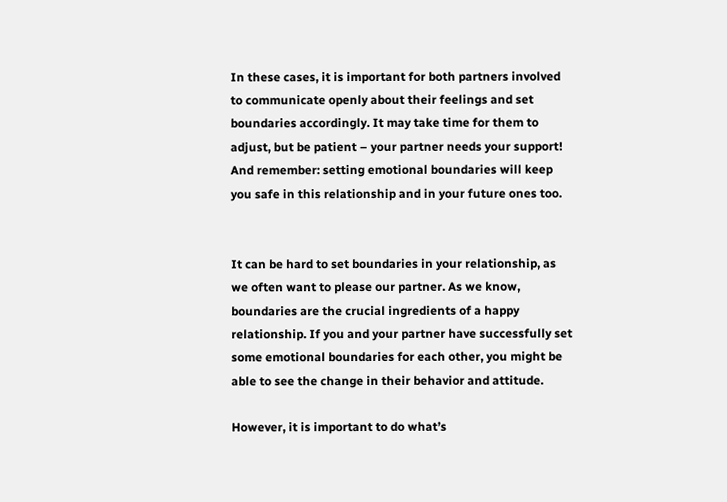In these cases, it is important for both partners involved to communicate openly about their feelings and set boundaries accordingly. It may take time for them to adjust, but be patient – your partner needs your support! And remember: setting emotional boundaries will keep you safe in this relationship and in your future ones too.


It can be hard to set boundaries in your relationship, as we often want to please our partner. As we know, boundaries are the crucial ingredients of a happy relationship. If you and your partner have successfully set some emotional boundaries for each other, you might be able to see the change in their behavior and attitude.

However, it is important to do what’s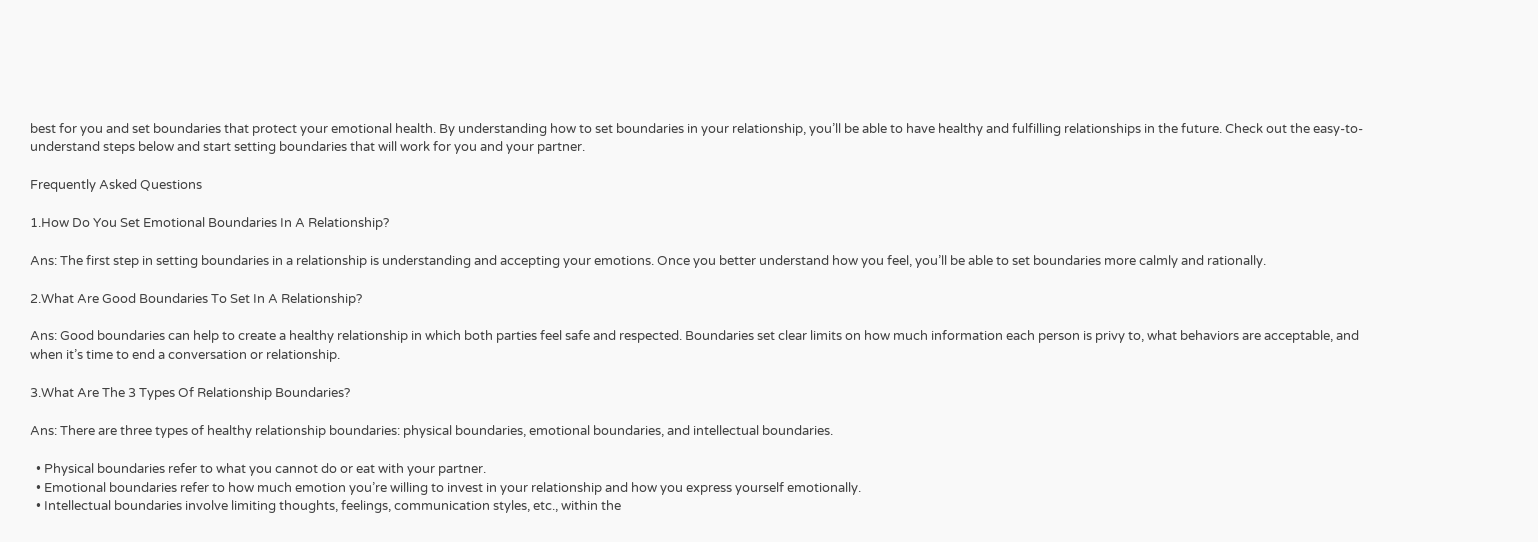best for you and set boundaries that protect your emotional health. By understanding how to set boundaries in your relationship, you’ll be able to have healthy and fulfilling relationships in the future. Check out the easy-to-understand steps below and start setting boundaries that will work for you and your partner.

Frequently Asked Questions

1.How Do You Set Emotional Boundaries In A Relationship?

Ans: The first step in setting boundaries in a relationship is understanding and accepting your emotions. Once you better understand how you feel, you’ll be able to set boundaries more calmly and rationally.

2.What Are Good Boundaries To Set In A Relationship?

Ans: Good boundaries can help to create a healthy relationship in which both parties feel safe and respected. Boundaries set clear limits on how much information each person is privy to, what behaviors are acceptable, and when it’s time to end a conversation or relationship.

3.What Are The 3 Types Of Relationship Boundaries?

Ans: There are three types of healthy relationship boundaries: physical boundaries, emotional boundaries, and intellectual boundaries.

  • Physical boundaries refer to what you cannot do or eat with your partner.
  • Emotional boundaries refer to how much emotion you’re willing to invest in your relationship and how you express yourself emotionally.
  • Intellectual boundaries involve limiting thoughts, feelings, communication styles, etc., within the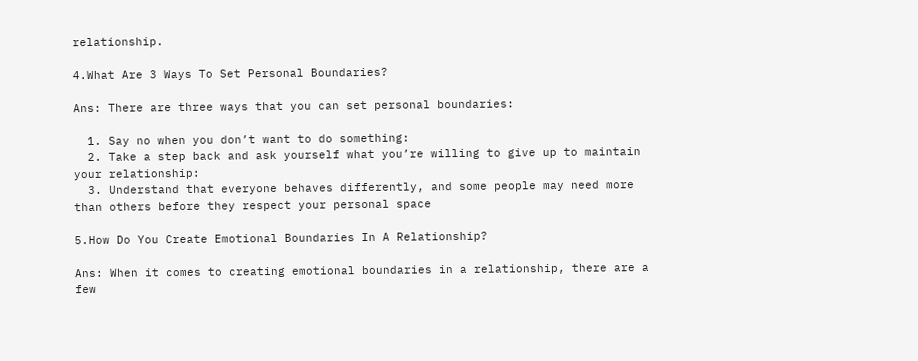relationship.

4.What Are 3 Ways To Set Personal Boundaries?

Ans: There are three ways that you can set personal boundaries:

  1. Say no when you don’t want to do something:
  2. Take a step back and ask yourself what you’re willing to give up to maintain your relationship:
  3. Understand that everyone behaves differently, and some people may need more than others before they respect your personal space

5.How Do You Create Emotional Boundaries In A Relationship?

Ans: When it comes to creating emotional boundaries in a relationship, there are a few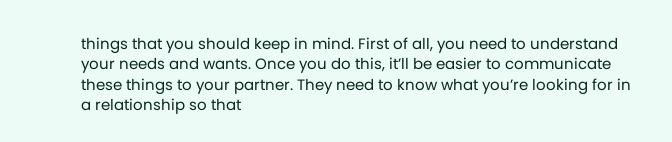things that you should keep in mind. First of all, you need to understand your needs and wants. Once you do this, it’ll be easier to communicate these things to your partner. They need to know what you’re looking for in a relationship so that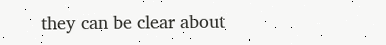they can be clear about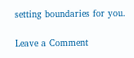setting boundaries for you.

Leave a Comment